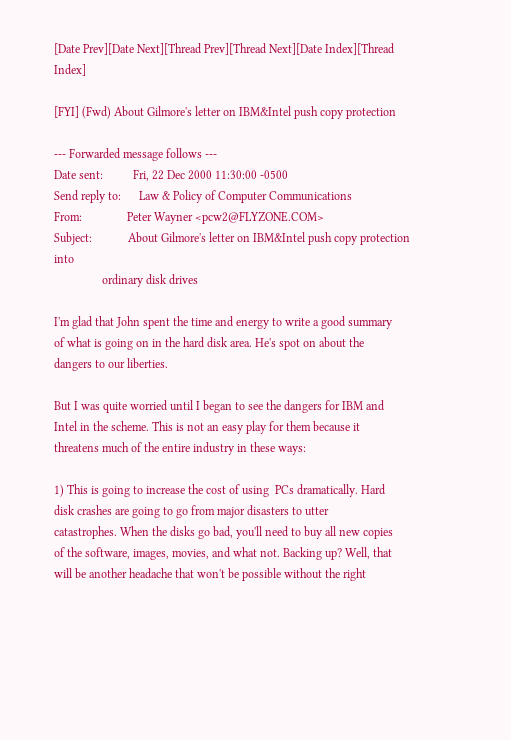[Date Prev][Date Next][Thread Prev][Thread Next][Date Index][Thread Index]

[FYI] (Fwd) About Gilmore's letter on IBM&Intel push copy protection

--- Forwarded message follows ---
Date sent:          Fri, 22 Dec 2000 11:30:00 -0500
Send reply to:      Law & Policy of Computer Communications
From:               Peter Wayner <pcw2@FLYZONE.COM>
Subject:            About Gilmore's letter on IBM&Intel push copy protection into
                ordinary disk drives

I'm glad that John spent the time and energy to write a good summary
of what is going on in the hard disk area. He's spot on about the
dangers to our liberties.

But I was quite worried until I began to see the dangers for IBM and
Intel in the scheme. This is not an easy play for them because it
threatens much of the entire industry in these ways:

1) This is going to increase the cost of using  PCs dramatically. Hard
disk crashes are going to go from major disasters to utter
catastrophes. When the disks go bad, you'll need to buy all new copies
of the software, images, movies, and what not. Backing up? Well, that
will be another headache that won't be possible without the right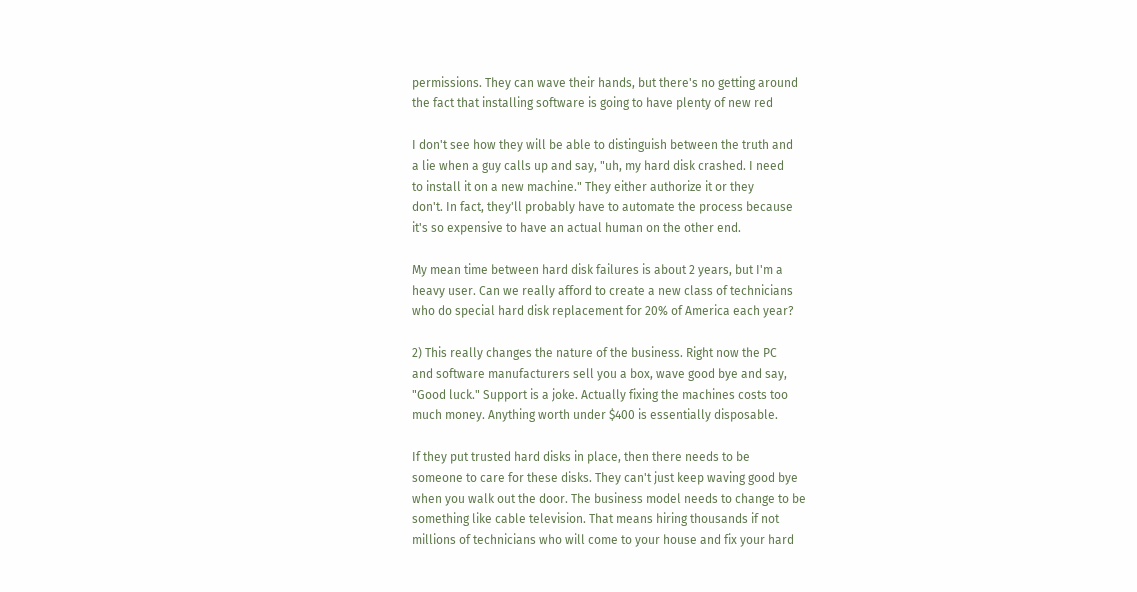permissions. They can wave their hands, but there's no getting around
the fact that installing software is going to have plenty of new red

I don't see how they will be able to distinguish between the truth and
a lie when a guy calls up and say, "uh, my hard disk crashed. I need
to install it on a new machine." They either authorize it or they
don't. In fact, they'll probably have to automate the process because
it's so expensive to have an actual human on the other end.

My mean time between hard disk failures is about 2 years, but I'm a
heavy user. Can we really afford to create a new class of technicians
who do special hard disk replacement for 20% of America each year?

2) This really changes the nature of the business. Right now the PC
and software manufacturers sell you a box, wave good bye and say,
"Good luck." Support is a joke. Actually fixing the machines costs too
much money. Anything worth under $400 is essentially disposable.

If they put trusted hard disks in place, then there needs to be
someone to care for these disks. They can't just keep waving good bye
when you walk out the door. The business model needs to change to be
something like cable television. That means hiring thousands if not
millions of technicians who will come to your house and fix your hard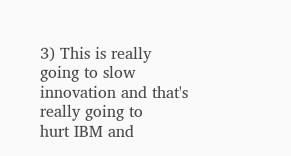3) This is really going to slow innovation and that's really going to
hurt IBM and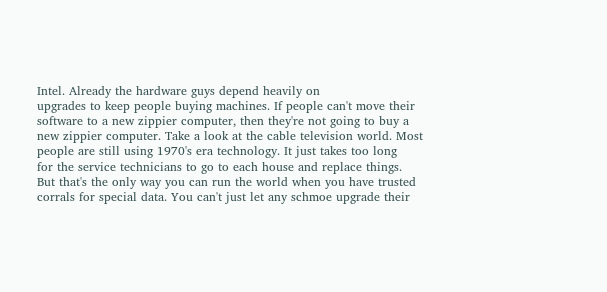Intel. Already the hardware guys depend heavily on
upgrades to keep people buying machines. If people can't move their
software to a new zippier computer, then they're not going to buy a
new zippier computer. Take a look at the cable television world. Most
people are still using 1970's era technology. It just takes too long
for the service technicians to go to each house and replace things.
But that's the only way you can run the world when you have trusted
corrals for special data. You can't just let any schmoe upgrade their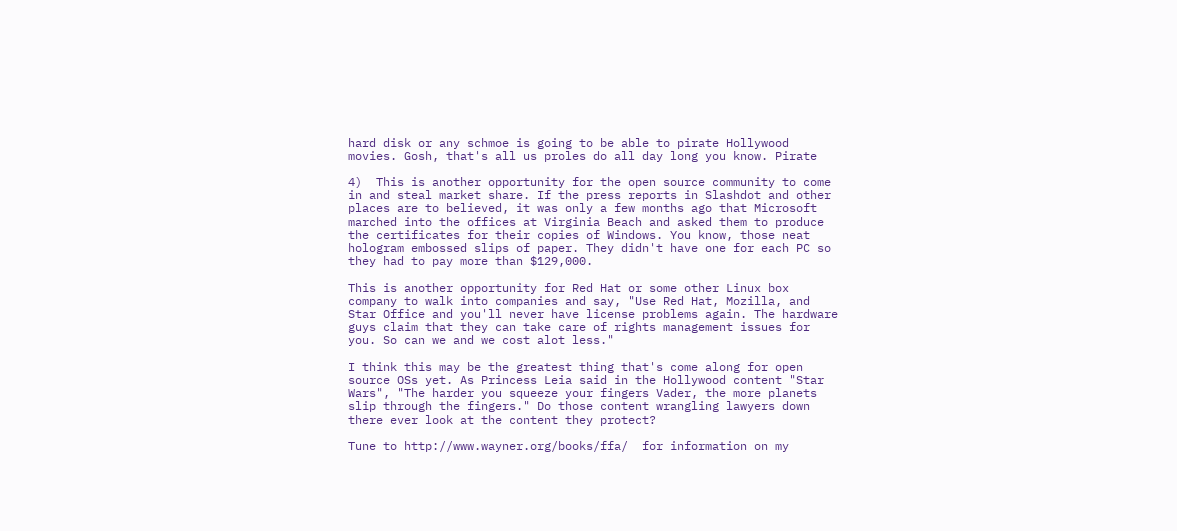hard disk or any schmoe is going to be able to pirate Hollywood
movies. Gosh, that's all us proles do all day long you know. Pirate

4)  This is another opportunity for the open source community to come
in and steal market share. If the press reports in Slashdot and other
places are to believed, it was only a few months ago that Microsoft
marched into the offices at Virginia Beach and asked them to produce
the certificates for their copies of Windows. You know, those neat
hologram embossed slips of paper. They didn't have one for each PC so
they had to pay more than $129,000.

This is another opportunity for Red Hat or some other Linux box
company to walk into companies and say, "Use Red Hat, Mozilla, and
Star Office and you'll never have license problems again. The hardware
guys claim that they can take care of rights management issues for
you. So can we and we cost alot less."

I think this may be the greatest thing that's come along for open
source OSs yet. As Princess Leia said in the Hollywood content "Star
Wars", "The harder you squeeze your fingers Vader, the more planets
slip through the fingers." Do those content wrangling lawyers down
there ever look at the content they protect?

Tune to http://www.wayner.org/books/ffa/  for information on my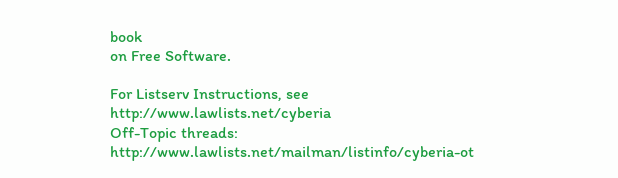book
on Free Software.

For Listserv Instructions, see http://www.lawlists.net/cyberia
Off-Topic threads: http://www.lawlists.net/mailman/listinfo/cyberia-ot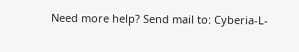Need more help? Send mail to: Cyberia-L-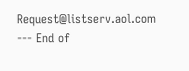Request@listserv.aol.com
--- End of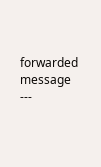forwarded message ---